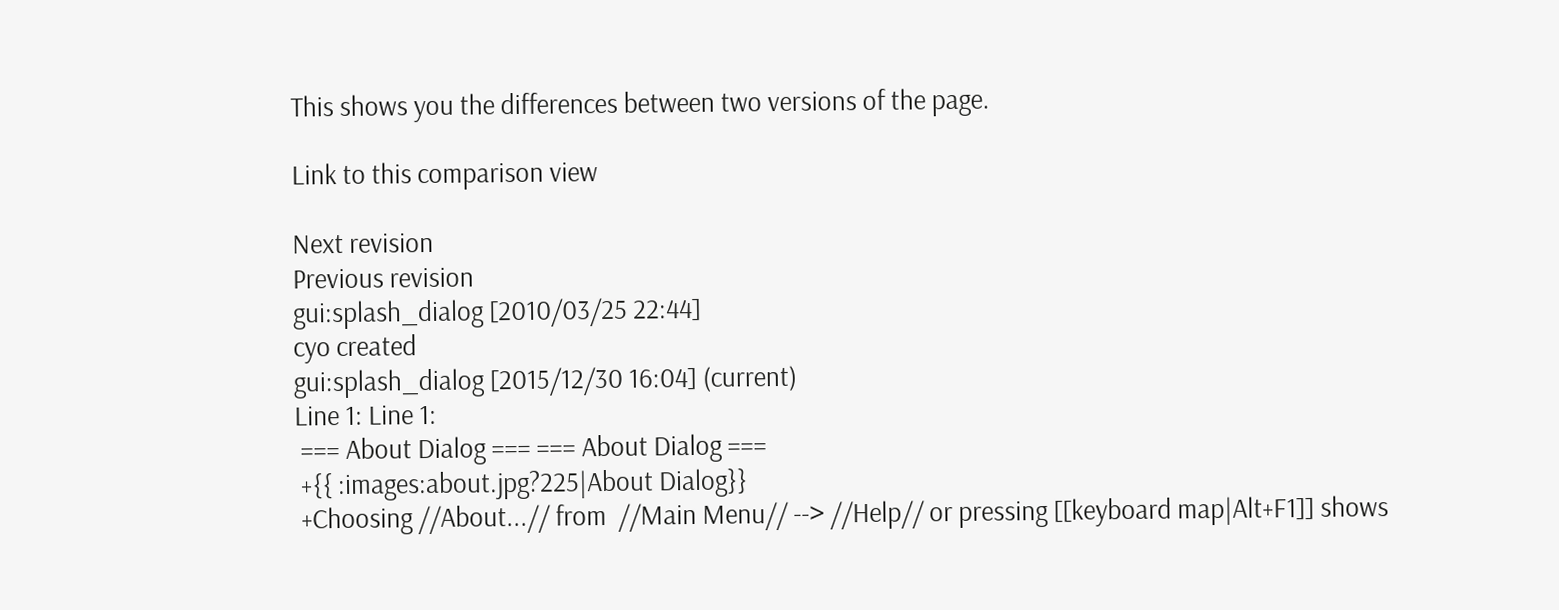This shows you the differences between two versions of the page.

Link to this comparison view

Next revision
Previous revision
gui:splash_dialog [2010/03/25 22:44]
cyo created
gui:splash_dialog [2015/12/30 16:04] (current)
Line 1: Line 1:
 === About Dialog === === About Dialog ===
 +{{ :images:about.jpg?225|About Dialog}}
 +Choosing //About...// from  //Main Menu// --> //Help// or pressing [[keyboard map|Alt+F1]] shows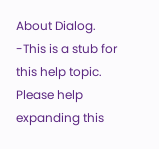About Dialog.
-This is a stub for this help topic. Please help expanding this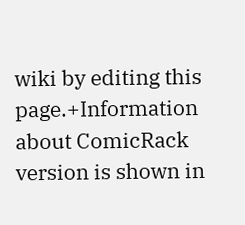wiki by editing this page.+Information about ComicRack version is shown in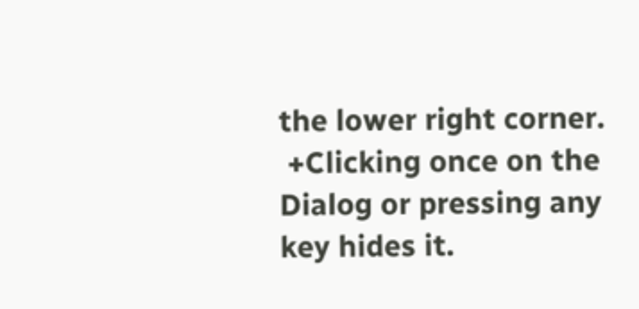the lower right corner.
 +Clicking once on the Dialog or pressing any key hides it.